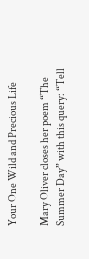Your One Wild and Precious Life

Mary Oliver closes her poem “The Summer Day” with this query: “Tell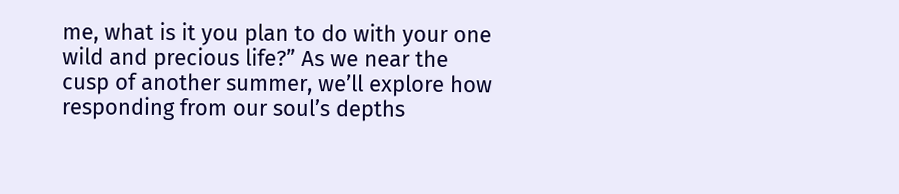me, what is it you plan to do with your one wild and precious life?” As we near the cusp of another summer, we’ll explore how responding from our soul’s depths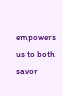empowers us to both savor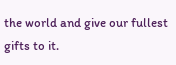the world and give our fullest gifts to it.